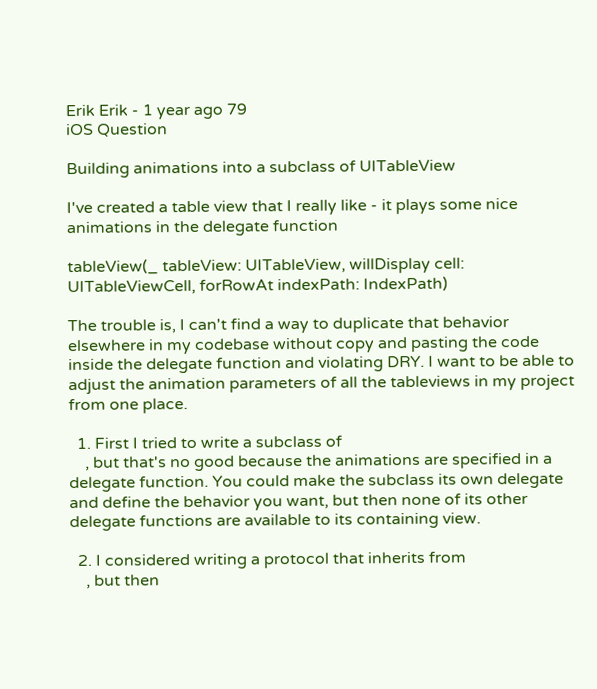Erik Erik - 1 year ago 79
iOS Question

Building animations into a subclass of UITableView

I've created a table view that I really like - it plays some nice animations in the delegate function

tableView(_ tableView: UITableView, willDisplay cell: UITableViewCell, forRowAt indexPath: IndexPath)

The trouble is, I can't find a way to duplicate that behavior elsewhere in my codebase without copy and pasting the code inside the delegate function and violating DRY. I want to be able to adjust the animation parameters of all the tableviews in my project from one place.

  1. First I tried to write a subclass of
    , but that's no good because the animations are specified in a delegate function. You could make the subclass its own delegate and define the behavior you want, but then none of its other delegate functions are available to its containing view.

  2. I considered writing a protocol that inherits from
    , but then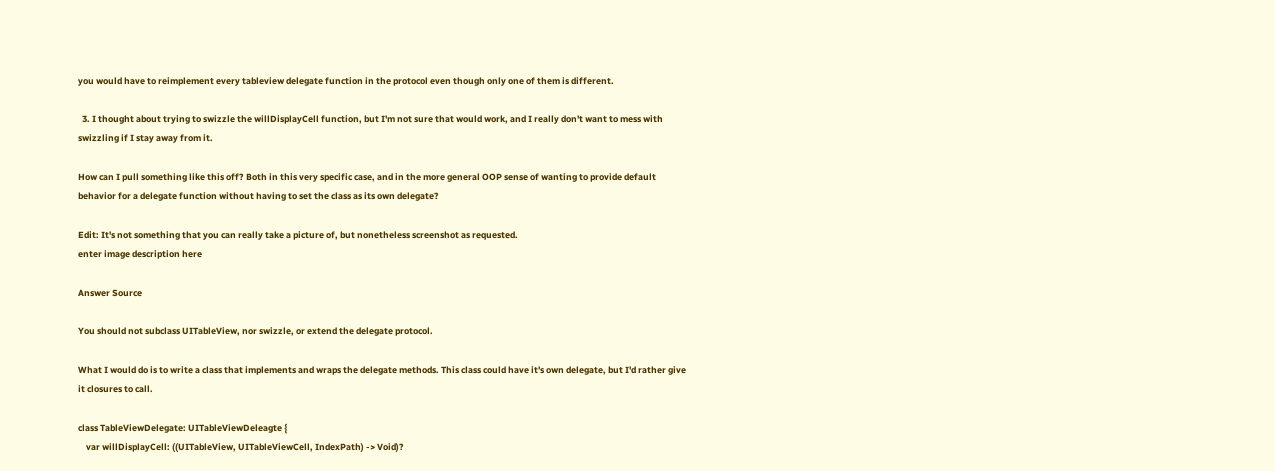you would have to reimplement every tableview delegate function in the protocol even though only one of them is different.

  3. I thought about trying to swizzle the willDisplayCell function, but I'm not sure that would work, and I really don't want to mess with swizzling if I stay away from it.

How can I pull something like this off? Both in this very specific case, and in the more general OOP sense of wanting to provide default behavior for a delegate function without having to set the class as its own delegate?

Edit: It's not something that you can really take a picture of, but nonetheless screenshot as requested.
enter image description here

Answer Source

You should not subclass UITableView, nor swizzle, or extend the delegate protocol.

What I would do is to write a class that implements and wraps the delegate methods. This class could have it's own delegate, but I'd rather give it closures to call.

class TableViewDelegate: UITableViewDeleagte {
    var willDisplayCell: ((UITableView, UITableViewCell, IndexPath) -> Void)?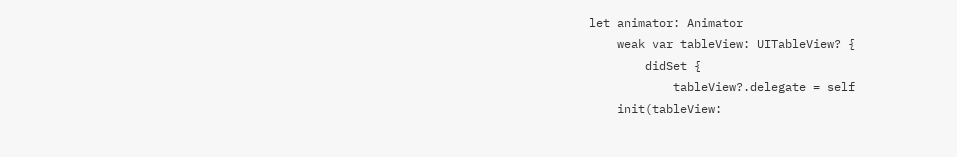let animator: Animator
    weak var tableView: UITableView? {
        didSet {
            tableView?.delegate = self
    init(tableView: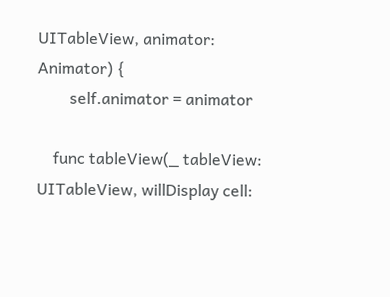UITableView, animator: Animator) {
        self.animator = animator

    func tableView(_ tableView: UITableView, willDisplay cell: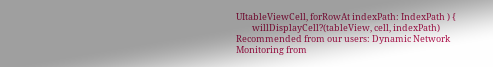UItableViewCell, forRowAt indexPath: IndexPath ) {
        willDisplayCell?(tableView, cell, indexPath)
Recommended from our users: Dynamic Network Monitoring from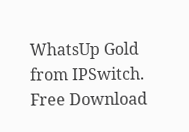WhatsUp Gold from IPSwitch. Free Download